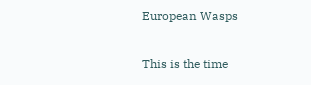European Wasps

This is the time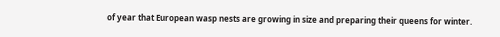of year that European wasp nests are growing in size and preparing their queens for winter.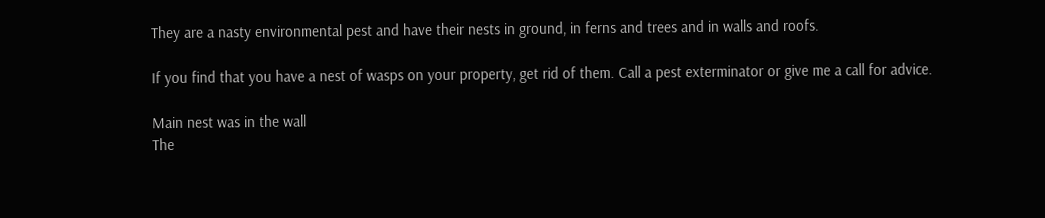They are a nasty environmental pest and have their nests in ground, in ferns and trees and in walls and roofs.

If you find that you have a nest of wasps on your property, get rid of them. Call a pest exterminator or give me a call for advice.

Main nest was in the wall
The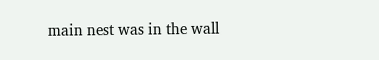main nest was in the wall